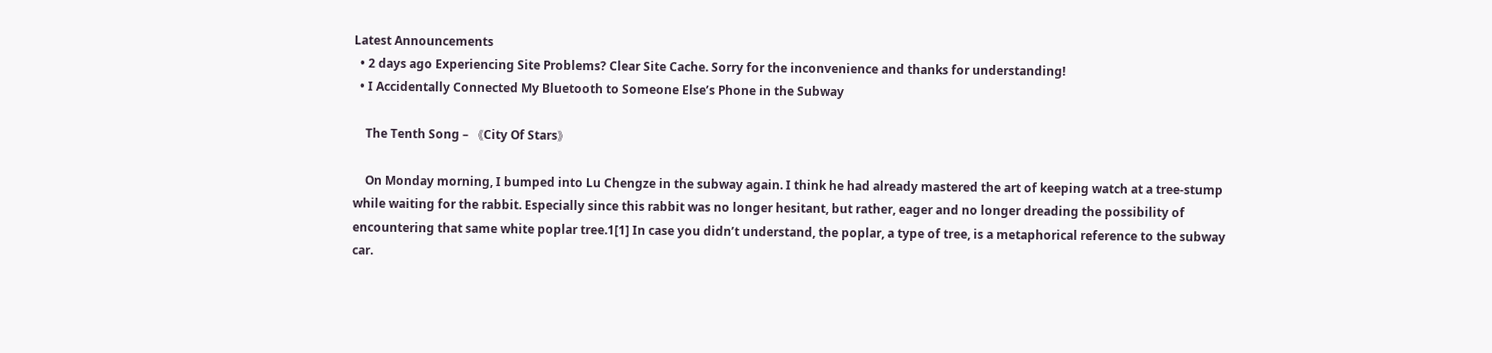Latest Announcements
  • 2 days ago Experiencing Site Problems? Clear Site Cache. Sorry for the inconvenience and thanks for understanding!
  • I Accidentally Connected My Bluetooth to Someone Else’s Phone in the Subway

    The Tenth Song – 《City Of Stars》

    On Monday morning, I bumped into Lu Chengze in the subway again. I think he had already mastered the art of keeping watch at a tree-stump while waiting for the rabbit. Especially since this rabbit was no longer hesitant, but rather, eager and no longer dreading the possibility of encountering that same white poplar tree.1[1] In case you didn’t understand, the poplar, a type of tree, is a metaphorical reference to the subway car.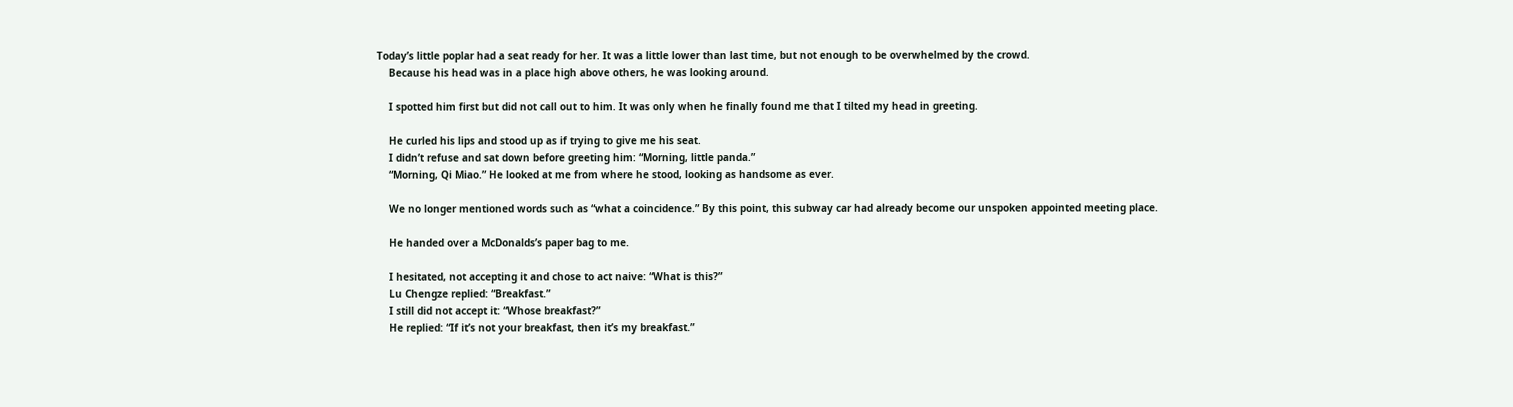Today’s little poplar had a seat ready for her. It was a little lower than last time, but not enough to be overwhelmed by the crowd.
    Because his head was in a place high above others, he was looking around.

    I spotted him first but did not call out to him. It was only when he finally found me that I tilted my head in greeting.

    He curled his lips and stood up as if trying to give me his seat.
    I didn’t refuse and sat down before greeting him: “Morning, little panda.”
    “Morning, Qi Miao.” He looked at me from where he stood, looking as handsome as ever.

    We no longer mentioned words such as “what a coincidence.” By this point, this subway car had already become our unspoken appointed meeting place.

    He handed over a McDonalds’s paper bag to me.

    I hesitated, not accepting it and chose to act naive: “What is this?”
    Lu Chengze replied: “Breakfast.”
    I still did not accept it: “Whose breakfast?”
    He replied: “If it’s not your breakfast, then it’s my breakfast.”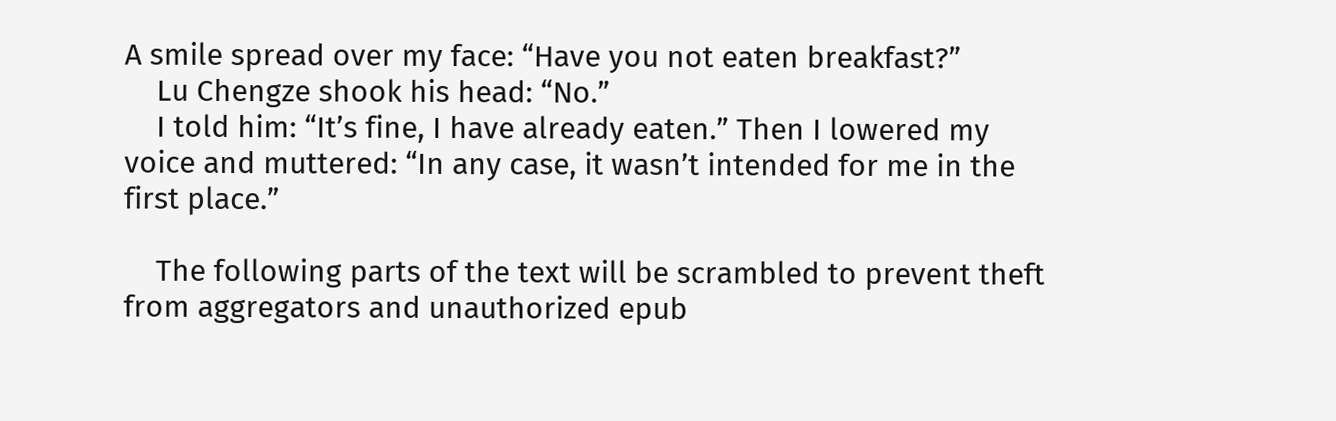A smile spread over my face: “Have you not eaten breakfast?”
    Lu Chengze shook his head: “No.”
    I told him: “It’s fine, I have already eaten.” Then I lowered my voice and muttered: “In any case, it wasn’t intended for me in the first place.”

    The following parts of the text will be scrambled to prevent theft from aggregators and unauthorized epub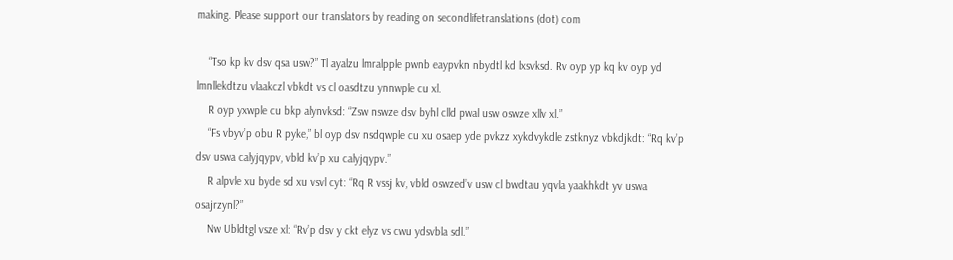making. Please support our translators by reading on secondlifetranslations (dot) com

    “Tso kp kv dsv qsa usw?” Tl ayalzu lmralpple pwnb eaypvkn nbydtl kd lxsvksd. Rv oyp yp kq kv oyp yd lmnllekdtzu vlaakczl vbkdt vs cl oasdtzu ynnwple cu xl.
    R oyp yxwple cu bkp alynvksd: “Zsw nswze dsv byhl clld pwal usw oswze xllv xl.”
    “Fs vbyv’p obu R pyke,” bl oyp dsv nsdqwple cu xu osaep yde pvkzz xykdvykdle zstknyz vbkdjkdt: “Rq kv’p dsv uswa calyjqypv, vbld kv’p xu calyjqypv.”
    R alpvle xu byde sd xu vsvl cyt: “Rq R vssj kv, vbld oswzed’v usw cl bwdtau yqvla yaakhkdt yv uswa osajrzynl?”
    Nw Ubldtgl vsze xl: “Rv’p dsv y ckt elyz vs cwu ydsvbla sdl.”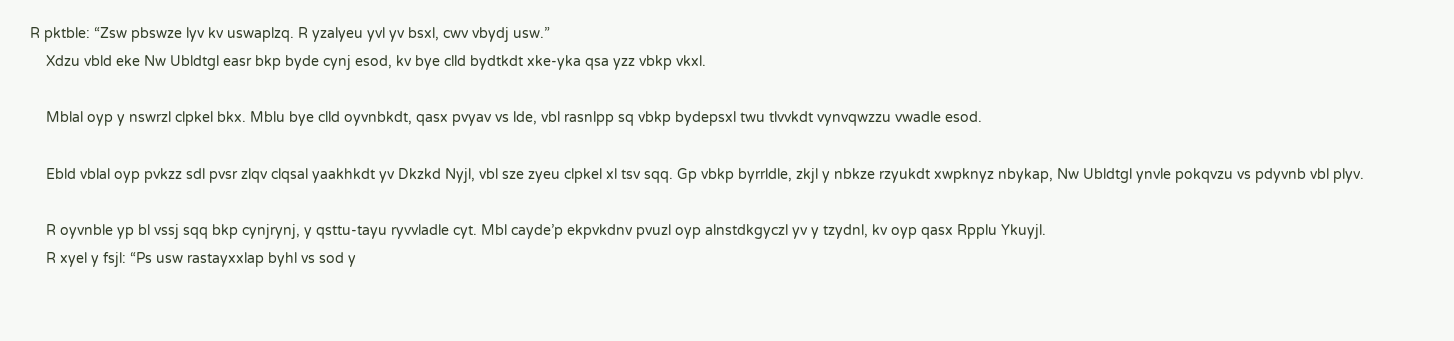R pktble: “Zsw pbswze lyv kv uswaplzq. R yzalyeu yvl yv bsxl, cwv vbydj usw.”
    Xdzu vbld eke Nw Ubldtgl easr bkp byde cynj esod, kv bye clld bydtkdt xke-yka qsa yzz vbkp vkxl.

    Mblal oyp y nswrzl clpkel bkx. Mblu bye clld oyvnbkdt, qasx pvyav vs lde, vbl rasnlpp sq vbkp bydepsxl twu tlvvkdt vynvqwzzu vwadle esod.

    Ebld vblal oyp pvkzz sdl pvsr zlqv clqsal yaakhkdt yv Dkzkd Nyjl, vbl sze zyeu clpkel xl tsv sqq. Gp vbkp byrrldle, zkjl y nbkze rzyukdt xwpknyz nbykap, Nw Ubldtgl ynvle pokqvzu vs pdyvnb vbl plyv.

    R oyvnble yp bl vssj sqq bkp cynjrynj, y qsttu-tayu ryvvladle cyt. Mbl cayde’p ekpvkdnv pvuzl oyp alnstdkgyczl yv y tzydnl, kv oyp qasx Rpplu Ykuyjl.
    R xyel y fsjl: “Ps usw rastayxxlap byhl vs sod y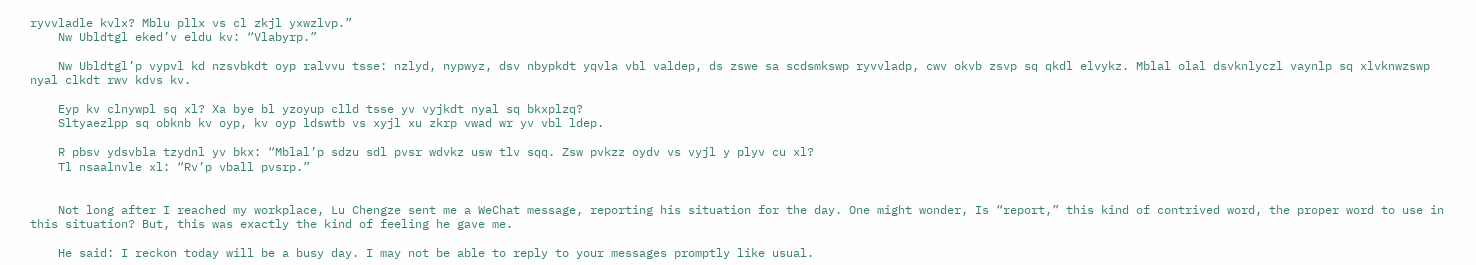ryvvladle kvlx? Mblu pllx vs cl zkjl yxwzlvp.”
    Nw Ubldtgl eked’v eldu kv: “Vlabyrp.”

    Nw Ubldtgl’p vypvl kd nzsvbkdt oyp ralvvu tsse: nzlyd, nypwyz, dsv nbypkdt yqvla vbl valdep, ds zswe sa scdsmkswp ryvvladp, cwv okvb zsvp sq qkdl elvykz. Mblal olal dsvknlyczl vaynlp sq xlvknwzswp nyal clkdt rwv kdvs kv.

    Eyp kv clnywpl sq xl? Xa bye bl yzoyup clld tsse yv vyjkdt nyal sq bkxplzq?
    Sltyaezlpp sq obknb kv oyp, kv oyp ldswtb vs xyjl xu zkrp vwad wr yv vbl ldep.

    R pbsv ydsvbla tzydnl yv bkx: “Mblal’p sdzu sdl pvsr wdvkz usw tlv sqq. Zsw pvkzz oydv vs vyjl y plyv cu xl?
    Tl nsaalnvle xl: “Rv’p vball pvsrp.”


    Not long after I reached my workplace, Lu Chengze sent me a WeChat message, reporting his situation for the day. One might wonder, Is “report,” this kind of contrived word, the proper word to use in this situation? But, this was exactly the kind of feeling he gave me.

    He said: I reckon today will be a busy day. I may not be able to reply to your messages promptly like usual.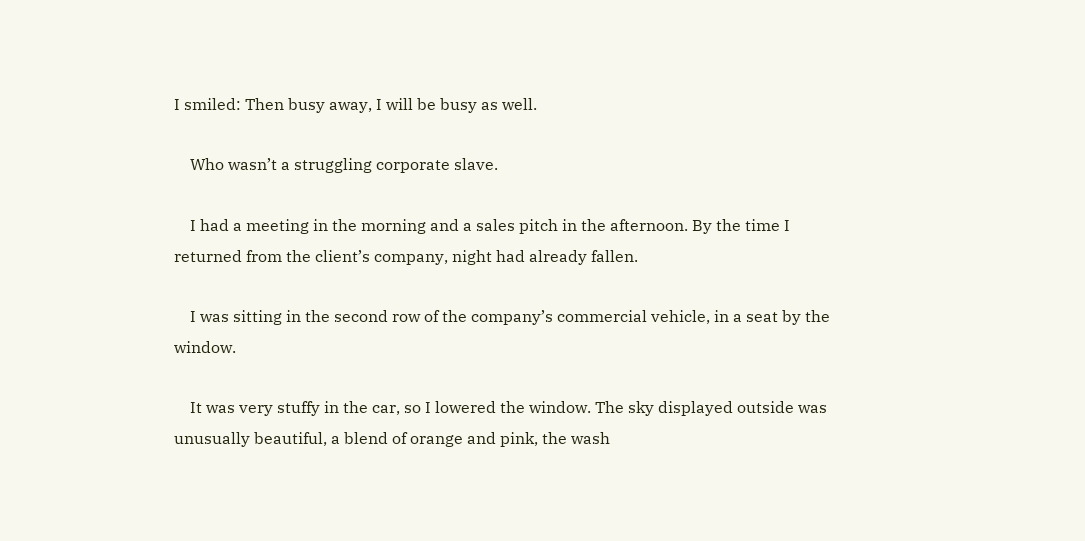I smiled: Then busy away, I will be busy as well.

    Who wasn’t a struggling corporate slave.

    I had a meeting in the morning and a sales pitch in the afternoon. By the time I returned from the client’s company, night had already fallen.

    I was sitting in the second row of the company’s commercial vehicle, in a seat by the window.

    It was very stuffy in the car, so I lowered the window. The sky displayed outside was unusually beautiful, a blend of orange and pink, the wash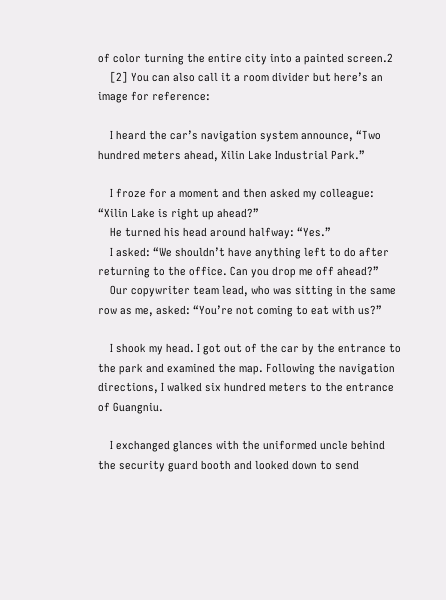of color turning the entire city into a painted screen.2
    [2] You can also call it a room divider but here’s an image for reference:

    I heard the car’s navigation system announce, “Two hundred meters ahead, Xilin Lake Industrial Park.”

    I froze for a moment and then asked my colleague: “Xilin Lake is right up ahead?”
    He turned his head around halfway: “Yes.”
    I asked: “We shouldn’t have anything left to do after returning to the office. Can you drop me off ahead?”
    Our copywriter team lead, who was sitting in the same row as me, asked: “You’re not coming to eat with us?”

    I shook my head. I got out of the car by the entrance to the park and examined the map. Following the navigation directions, I walked six hundred meters to the entrance of Guangniu.

    I exchanged glances with the uniformed uncle behind the security guard booth and looked down to send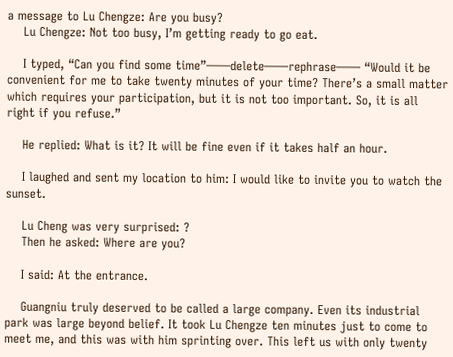a message to Lu Chengze: Are you busy?
    Lu Chengze: Not too busy, I’m getting ready to go eat.

    I typed, “Can you find some time”——delete——rephrase—— “Would it be convenient for me to take twenty minutes of your time? There’s a small matter which requires your participation, but it is not too important. So, it is all right if you refuse.”

    He replied: What is it? It will be fine even if it takes half an hour.

    I laughed and sent my location to him: I would like to invite you to watch the sunset.

    Lu Cheng was very surprised: ?
    Then he asked: Where are you?

    I said: At the entrance.

    Guangniu truly deserved to be called a large company. Even its industrial park was large beyond belief. It took Lu Chengze ten minutes just to come to meet me, and this was with him sprinting over. This left us with only twenty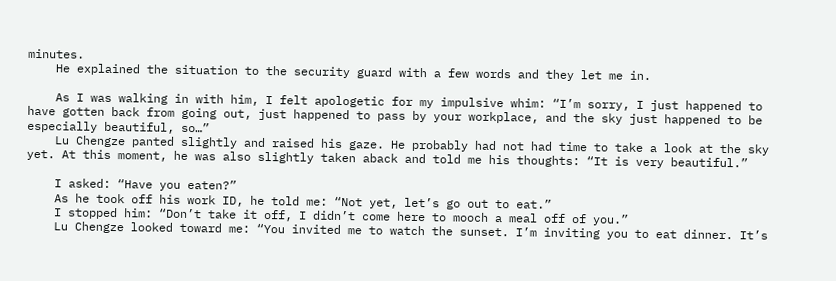minutes.
    He explained the situation to the security guard with a few words and they let me in.

    As I was walking in with him, I felt apologetic for my impulsive whim: “I’m sorry, I just happened to have gotten back from going out, just happened to pass by your workplace, and the sky just happened to be especially beautiful, so…”
    Lu Chengze panted slightly and raised his gaze. He probably had not had time to take a look at the sky yet. At this moment, he was also slightly taken aback and told me his thoughts: “It is very beautiful.”

    I asked: “Have you eaten?”
    As he took off his work ID, he told me: “Not yet, let’s go out to eat.”
    I stopped him: “Don’t take it off, I didn’t come here to mooch a meal off of you.”
    Lu Chengze looked toward me: “You invited me to watch the sunset. I’m inviting you to eat dinner. It’s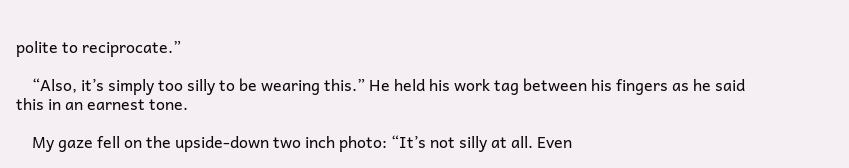polite to reciprocate.”

    “Also, it’s simply too silly to be wearing this.” He held his work tag between his fingers as he said this in an earnest tone.

    My gaze fell on the upside-down two inch photo: “It’s not silly at all. Even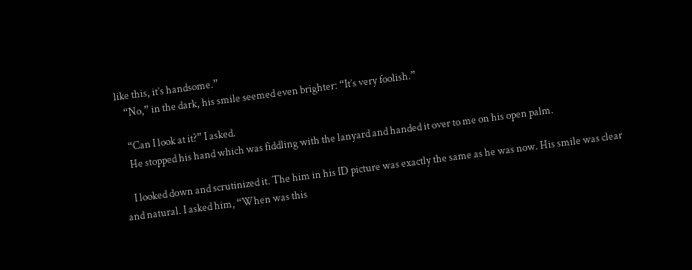like this, it’s handsome.”
    “No,” in the dark, his smile seemed even brighter: “It’s very foolish.”

    “Can I look at it?” I asked.
    He stopped his hand which was fiddling with the lanyard and handed it over to me on his open palm.

    I looked down and scrutinized it. The him in his ID picture was exactly the same as he was now. His smile was clear and natural. I asked him, “When was this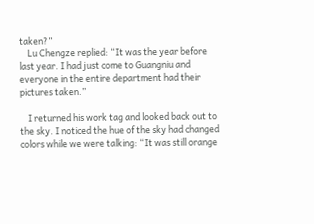taken?”
    Lu Chengze replied: “It was the year before last year. I had just come to Guangniu and everyone in the entire department had their pictures taken.”

    I returned his work tag and looked back out to the sky. I noticed the hue of the sky had changed colors while we were talking: “It was still orange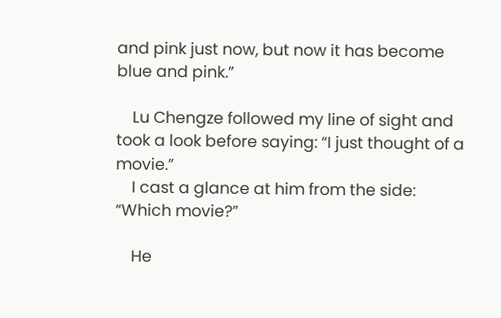and pink just now, but now it has become blue and pink.”

    Lu Chengze followed my line of sight and took a look before saying: “I just thought of a movie.”
    I cast a glance at him from the side: “Which movie?”

    He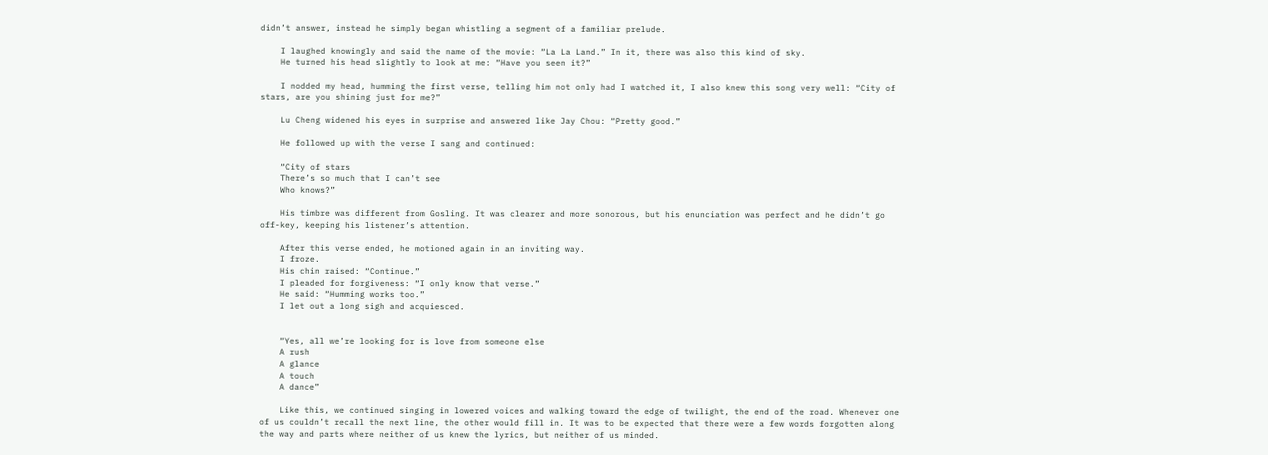didn’t answer, instead he simply began whistling a segment of a familiar prelude.

    I laughed knowingly and said the name of the movie: “La La Land.” In it, there was also this kind of sky.
    He turned his head slightly to look at me: “Have you seen it?”

    I nodded my head, humming the first verse, telling him not only had I watched it, I also knew this song very well: “City of stars, are you shining just for me?”

    Lu Cheng widened his eyes in surprise and answered like Jay Chou: “Pretty good.”

    He followed up with the verse I sang and continued:

    “City of stars
    There’s so much that I can’t see
    Who knows?”

    His timbre was different from Gosling. It was clearer and more sonorous, but his enunciation was perfect and he didn’t go off-key, keeping his listener’s attention.

    After this verse ended, he motioned again in an inviting way.
    I froze.
    His chin raised: “Continue.”
    I pleaded for forgiveness: “I only know that verse.”
    He said: “Humming works too.”
    I let out a long sigh and acquiesced.


    “Yes, all we’re looking for is love from someone else
    A rush
    A glance
    A touch
    A dance”

    Like this, we continued singing in lowered voices and walking toward the edge of twilight, the end of the road. Whenever one of us couldn’t recall the next line, the other would fill in. It was to be expected that there were a few words forgotten along the way and parts where neither of us knew the lyrics, but neither of us minded.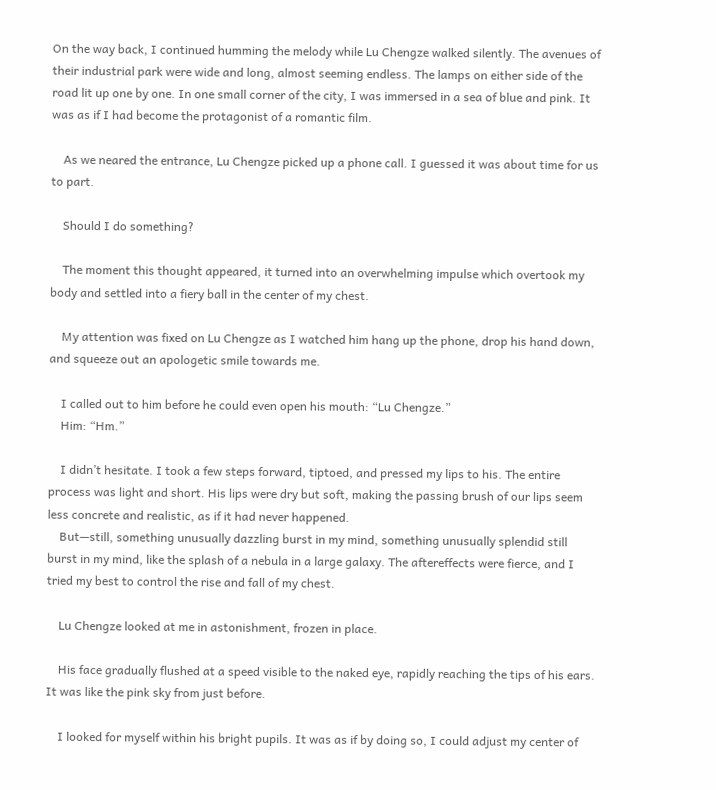On the way back, I continued humming the melody while Lu Chengze walked silently. The avenues of their industrial park were wide and long, almost seeming endless. The lamps on either side of the road lit up one by one. In one small corner of the city, I was immersed in a sea of blue and pink. It was as if I had become the protagonist of a romantic film.

    As we neared the entrance, Lu Chengze picked up a phone call. I guessed it was about time for us to part.

    Should I do something?

    The moment this thought appeared, it turned into an overwhelming impulse which overtook my body and settled into a fiery ball in the center of my chest.

    My attention was fixed on Lu Chengze as I watched him hang up the phone, drop his hand down, and squeeze out an apologetic smile towards me.

    I called out to him before he could even open his mouth: “Lu Chengze.”
    Him: “Hm.”

    I didn’t hesitate. I took a few steps forward, tiptoed, and pressed my lips to his. The entire process was light and short. His lips were dry but soft, making the passing brush of our lips seem less concrete and realistic, as if it had never happened.
    But—still, something unusually dazzling burst in my mind, something unusually splendid still burst in my mind, like the splash of a nebula in a large galaxy. The aftereffects were fierce, and I tried my best to control the rise and fall of my chest.

    Lu Chengze looked at me in astonishment, frozen in place.

    His face gradually flushed at a speed visible to the naked eye, rapidly reaching the tips of his ears. It was like the pink sky from just before.

    I looked for myself within his bright pupils. It was as if by doing so, I could adjust my center of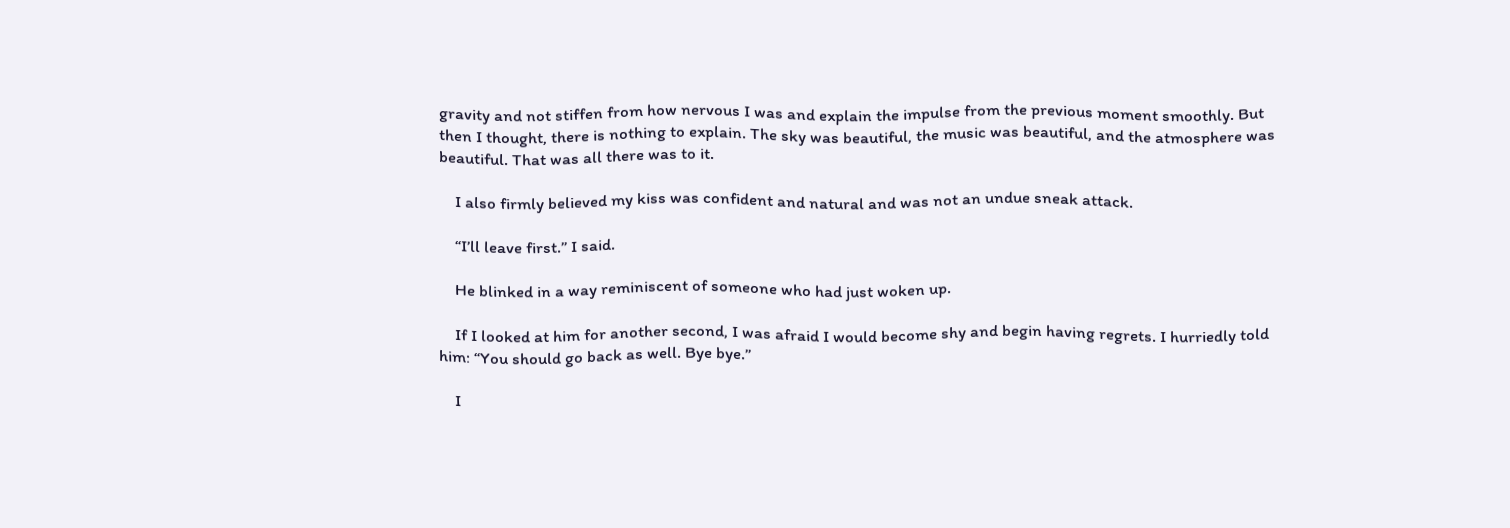gravity and not stiffen from how nervous I was and explain the impulse from the previous moment smoothly. But then I thought, there is nothing to explain. The sky was beautiful, the music was beautiful, and the atmosphere was beautiful. That was all there was to it.

    I also firmly believed my kiss was confident and natural and was not an undue sneak attack.

    “I’ll leave first.” I said.

    He blinked in a way reminiscent of someone who had just woken up.

    If I looked at him for another second, I was afraid I would become shy and begin having regrets. I hurriedly told him: “You should go back as well. Bye bye.”

    I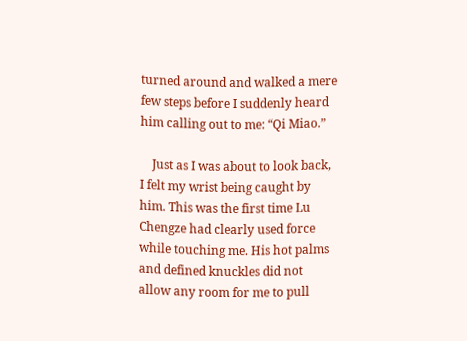turned around and walked a mere few steps before I suddenly heard him calling out to me: “Qi Miao.”

    Just as I was about to look back, I felt my wrist being caught by him. This was the first time Lu Chengze had clearly used force while touching me. His hot palms and defined knuckles did not allow any room for me to pull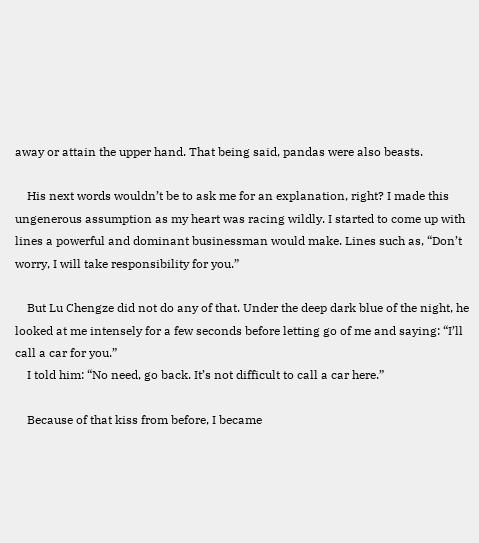away or attain the upper hand. That being said, pandas were also beasts.

    His next words wouldn’t be to ask me for an explanation, right? I made this ungenerous assumption as my heart was racing wildly. I started to come up with lines a powerful and dominant businessman would make. Lines such as, “Don’t worry, I will take responsibility for you.”

    But Lu Chengze did not do any of that. Under the deep dark blue of the night, he looked at me intensely for a few seconds before letting go of me and saying: “I’ll call a car for you.”
    I told him: “No need, go back. It’s not difficult to call a car here.”

    Because of that kiss from before, I became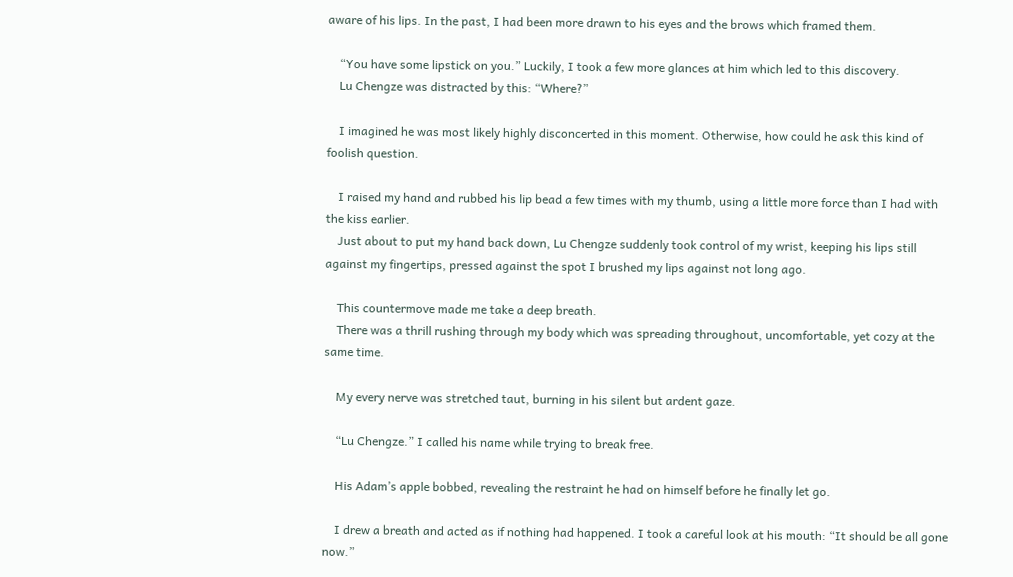aware of his lips. In the past, I had been more drawn to his eyes and the brows which framed them.

    “You have some lipstick on you.” Luckily, I took a few more glances at him which led to this discovery.
    Lu Chengze was distracted by this: “Where?”

    I imagined he was most likely highly disconcerted in this moment. Otherwise, how could he ask this kind of foolish question.

    I raised my hand and rubbed his lip bead a few times with my thumb, using a little more force than I had with the kiss earlier.
    Just about to put my hand back down, Lu Chengze suddenly took control of my wrist, keeping his lips still against my fingertips, pressed against the spot I brushed my lips against not long ago.

    This countermove made me take a deep breath.
    There was a thrill rushing through my body which was spreading throughout, uncomfortable, yet cozy at the same time.

    My every nerve was stretched taut, burning in his silent but ardent gaze.

    “Lu Chengze.” I called his name while trying to break free.

    His Adam’s apple bobbed, revealing the restraint he had on himself before he finally let go.

    I drew a breath and acted as if nothing had happened. I took a careful look at his mouth: “It should be all gone now.”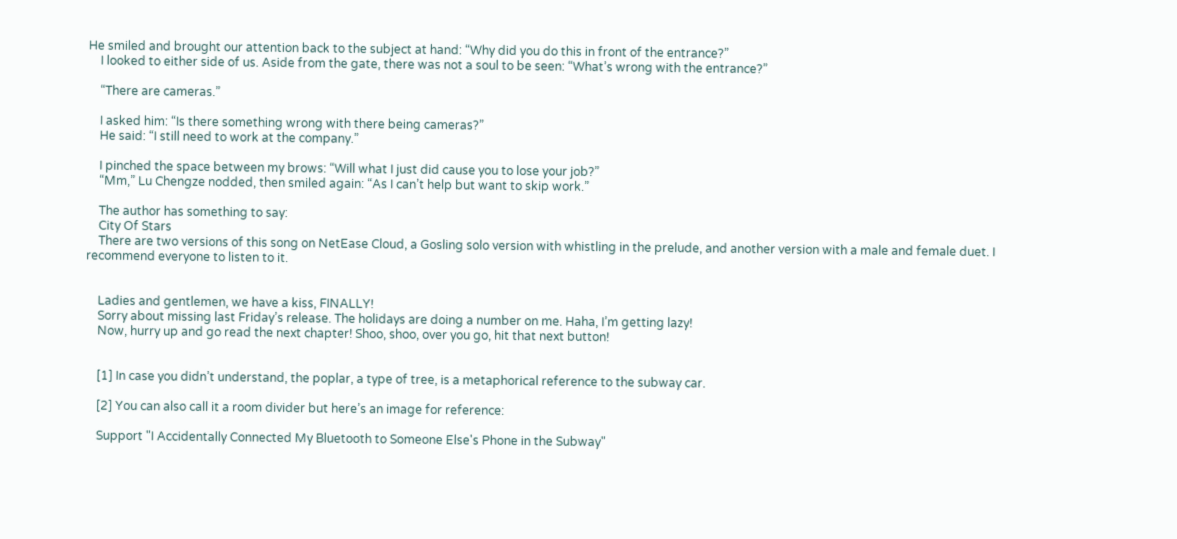He smiled and brought our attention back to the subject at hand: “Why did you do this in front of the entrance?”
    I looked to either side of us. Aside from the gate, there was not a soul to be seen: “What’s wrong with the entrance?”

    “There are cameras.”

    I asked him: “Is there something wrong with there being cameras?”
    He said: “I still need to work at the company.”

    I pinched the space between my brows: “Will what I just did cause you to lose your job?”
    “Mm,” Lu Chengze nodded, then smiled again: “As I can’t help but want to skip work.”

    The author has something to say:
    City Of Stars
    There are two versions of this song on NetEase Cloud, a Gosling solo version with whistling in the prelude, and another version with a male and female duet. I recommend everyone to listen to it.


    Ladies and gentlemen, we have a kiss, FINALLY!
    Sorry about missing last Friday’s release. The holidays are doing a number on me. Haha, I’m getting lazy!
    Now, hurry up and go read the next chapter! Shoo, shoo, over you go, hit that next button!


    [1] In case you didn’t understand, the poplar, a type of tree, is a metaphorical reference to the subway car.

    [2] You can also call it a room divider but here’s an image for reference:

    Support "I Accidentally Connected My Bluetooth to Someone Else's Phone in the Subway"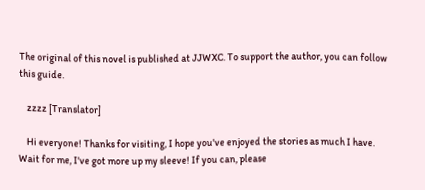The original of this novel is published at JJWXC. To support the author, you can follow this guide.

    zzzz [Translator]

    Hi everyone! Thanks for visiting, I hope you've enjoyed the stories as much I have. Wait for me, I've got more up my sleeve! If you can, please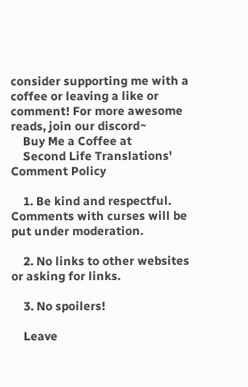consider supporting me with a coffee or leaving a like or comment! For more awesome reads, join our discord~
    Buy Me a Coffee at
    Second Life Translations' Comment Policy

    1. Be kind and respectful. Comments with curses will be put under moderation.

    2. No links to other websites or asking for links.

    3. No spoilers!

    Leave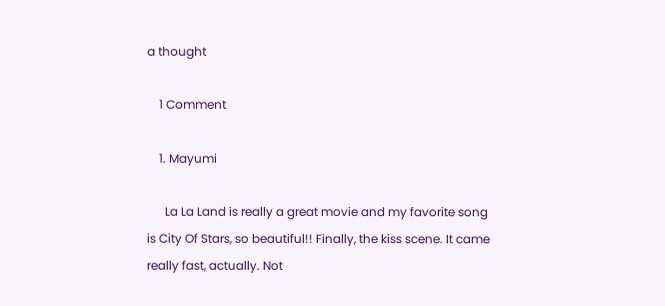a thought

    1 Comment

    1. Mayumi

      La La Land is really a great movie and my favorite song is City Of Stars, so beautiful!! Finally, the kiss scene. It came really fast, actually. Not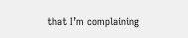that I’m complaining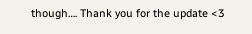though…. Thank you for the update <3